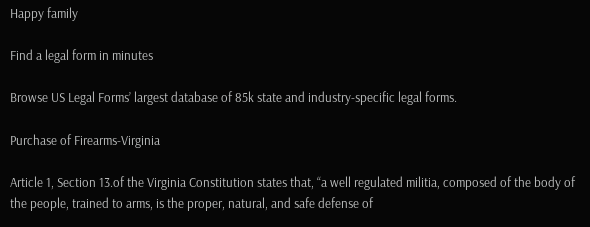Happy family

Find a legal form in minutes

Browse US Legal Forms’ largest database of 85k state and industry-specific legal forms.

Purchase of Firearms-Virginia

Article 1, Section 13.of the Virginia Constitution states that, “a well regulated militia, composed of the body of the people, trained to arms, is the proper, natural, and safe defense of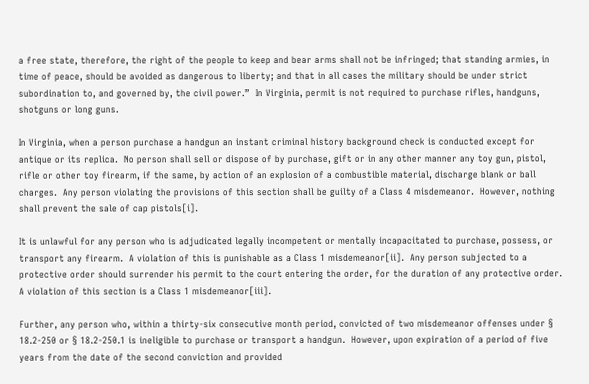a free state, therefore, the right of the people to keep and bear arms shall not be infringed; that standing armies, in time of peace, should be avoided as dangerous to liberty; and that in all cases the military should be under strict subordination to, and governed by, the civil power.”  In Virginia, permit is not required to purchase rifles, handguns, shotguns or long guns.

In Virginia, when a person purchase a handgun an instant criminal history background check is conducted except for antique or its replica.  No person shall sell or dispose of by purchase, gift or in any other manner any toy gun, pistol, rifle or other toy firearm, if the same, by action of an explosion of a combustible material, discharge blank or ball charges.  Any person violating the provisions of this section shall be guilty of a Class 4 misdemeanor.  However, nothing shall prevent the sale of cap pistols[i].

It is unlawful for any person who is adjudicated legally incompetent or mentally incapacitated to purchase, possess, or transport any firearm.  A violation of this is punishable as a Class 1 misdemeanor[ii].  Any person subjected to a protective order should surrender his permit to the court entering the order, for the duration of any protective order.  A violation of this section is a Class 1 misdemeanor[iii].

Further, any person who, within a thirty-six consecutive month period, convicted of two misdemeanor offenses under § 18.2-250 or § 18.2-250.1 is ineligible to purchase or transport a handgun.  However, upon expiration of a period of five years from the date of the second conviction and provided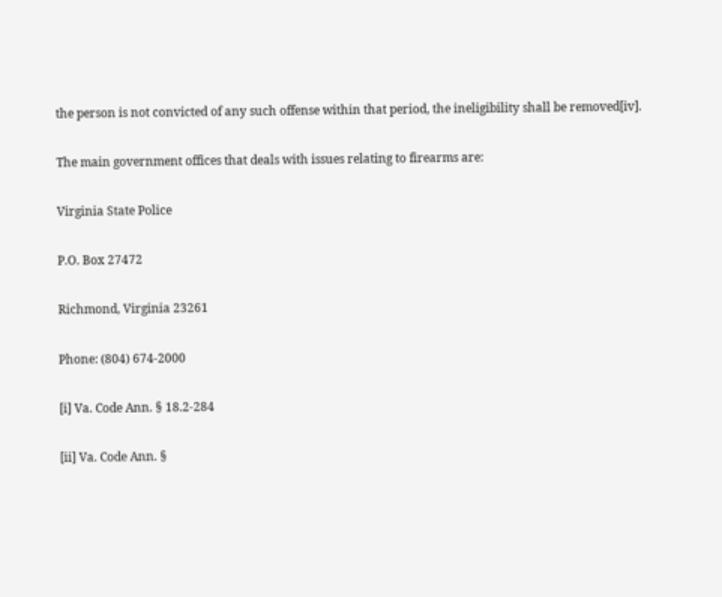the person is not convicted of any such offense within that period, the ineligibility shall be removed[iv].

The main government offices that deals with issues relating to firearms are:

Virginia State Police

P.O. Box 27472

Richmond, Virginia 23261

Phone: (804) 674-2000

[i] Va. Code Ann. § 18.2-284

[ii] Va. Code Ann. §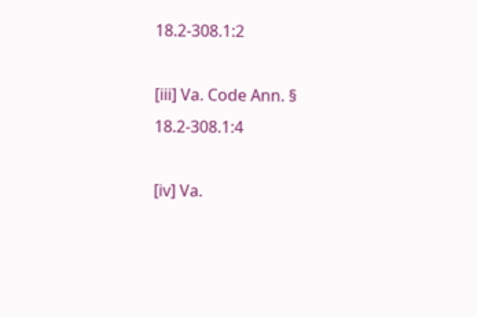18.2-308.1:2

[iii] Va. Code Ann. § 18.2-308.1:4

[iv] Va.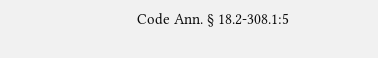Code Ann. § 18.2-308.1:5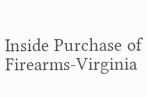Inside Purchase of Firearms-Virginia